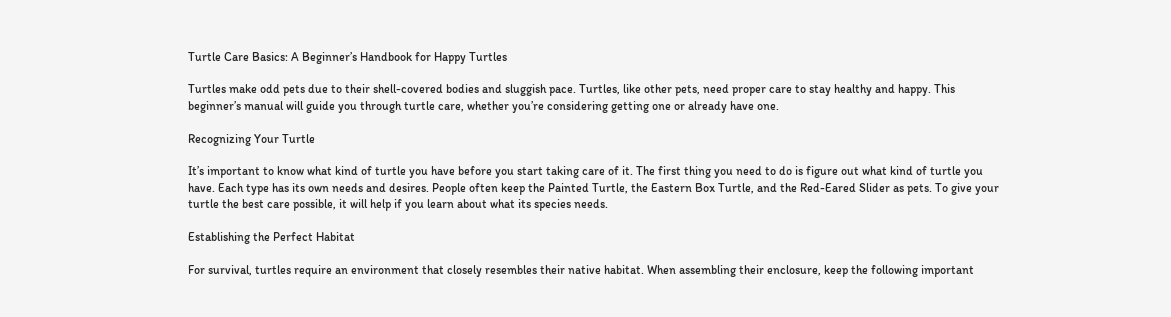Turtle Care Basics: A Beginner’s Handbook for Happy Turtles

Turtles make odd pets due to their shell-covered bodies and sluggish pace. Turtles, like other pets, need proper care to stay healthy and happy. This beginner’s manual will guide you through turtle care, whether you’re considering getting one or already have one.

Recognizing Your Turtle

It’s important to know what kind of turtle you have before you start taking care of it. The first thing you need to do is figure out what kind of turtle you have. Each type has its own needs and desires. People often keep the Painted Turtle, the Eastern Box Turtle, and the Red-Eared Slider as pets. To give your turtle the best care possible, it will help if you learn about what its species needs.

Establishing the Perfect Habitat

For survival, turtles require an environment that closely resembles their native habitat. When assembling their enclosure, keep the following important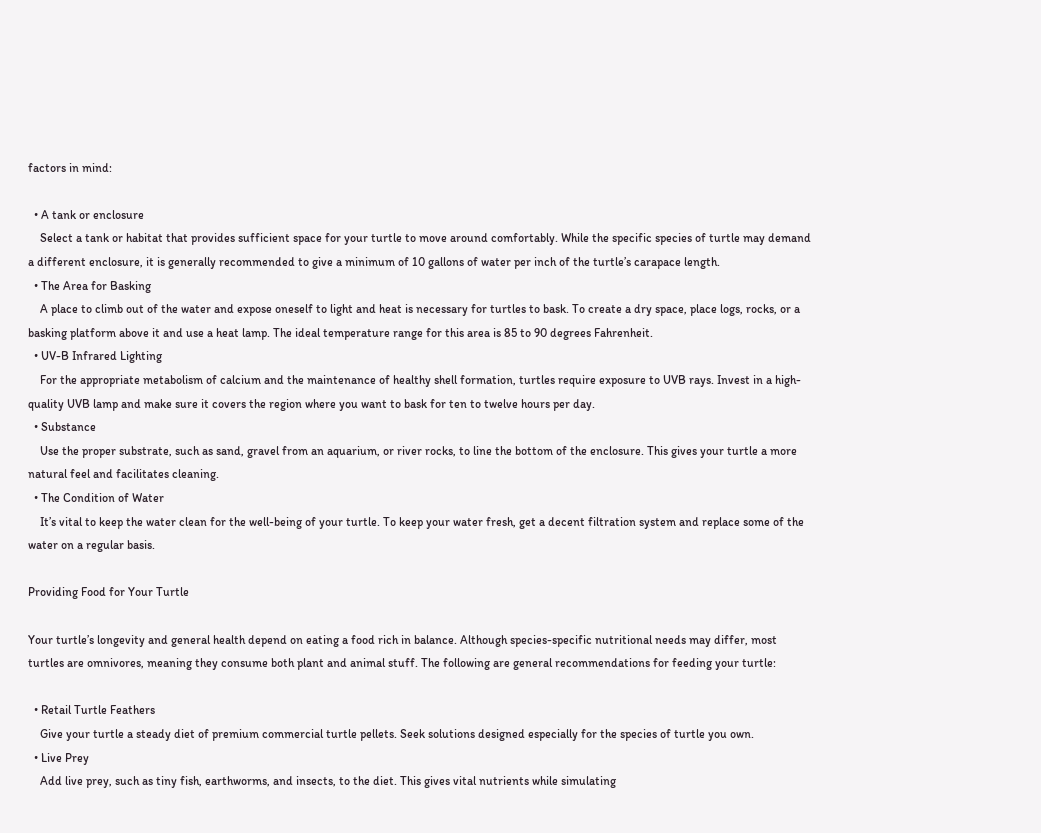factors in mind:

  • A tank or enclosure
    Select a tank or habitat that provides sufficient space for your turtle to move around comfortably. While the specific species of turtle may demand a different enclosure, it is generally recommended to give a minimum of 10 gallons of water per inch of the turtle’s carapace length.
  • The Area for Basking
    A place to climb out of the water and expose oneself to light and heat is necessary for turtles to bask. To create a dry space, place logs, rocks, or a basking platform above it and use a heat lamp. The ideal temperature range for this area is 85 to 90 degrees Fahrenheit.
  • UV-B Infrared Lighting
    For the appropriate metabolism of calcium and the maintenance of healthy shell formation, turtles require exposure to UVB rays. Invest in a high-quality UVB lamp and make sure it covers the region where you want to bask for ten to twelve hours per day.
  • Substance
    Use the proper substrate, such as sand, gravel from an aquarium, or river rocks, to line the bottom of the enclosure. This gives your turtle a more natural feel and facilitates cleaning.
  • The Condition of Water
    It’s vital to keep the water clean for the well-being of your turtle. To keep your water fresh, get a decent filtration system and replace some of the water on a regular basis.

Providing Food for Your Turtle

Your turtle’s longevity and general health depend on eating a food rich in balance. Although species-specific nutritional needs may differ, most turtles are omnivores, meaning they consume both plant and animal stuff. The following are general recommendations for feeding your turtle:

  • Retail Turtle Feathers
    Give your turtle a steady diet of premium commercial turtle pellets. Seek solutions designed especially for the species of turtle you own.
  • Live Prey
    Add live prey, such as tiny fish, earthworms, and insects, to the diet. This gives vital nutrients while simulating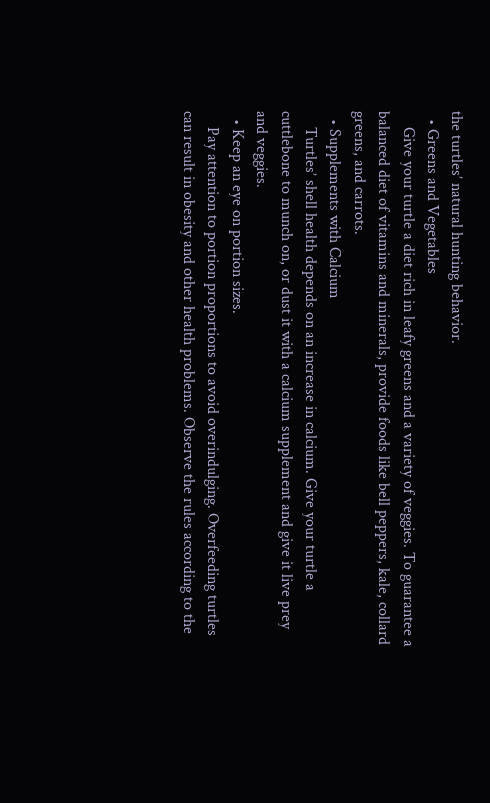the turtles’ natural hunting behavior.
  • Greens and Vegetables
    Give your turtle a diet rich in leafy greens and a variety of veggies. To guarantee a balanced diet of vitamins and minerals, provide foods like bell peppers, kale, collard greens, and carrots.
  • Supplements with Calcium
    Turtles’ shell health depends on an increase in calcium. Give your turtle a cuttlebone to munch on, or dust it with a calcium supplement and give it live prey and veggies.
  • Keep an eye on portion sizes.
    Pay attention to portion proportions to avoid overindulging. Overfeeding turtles can result in obesity and other health problems. Observe the rules according to the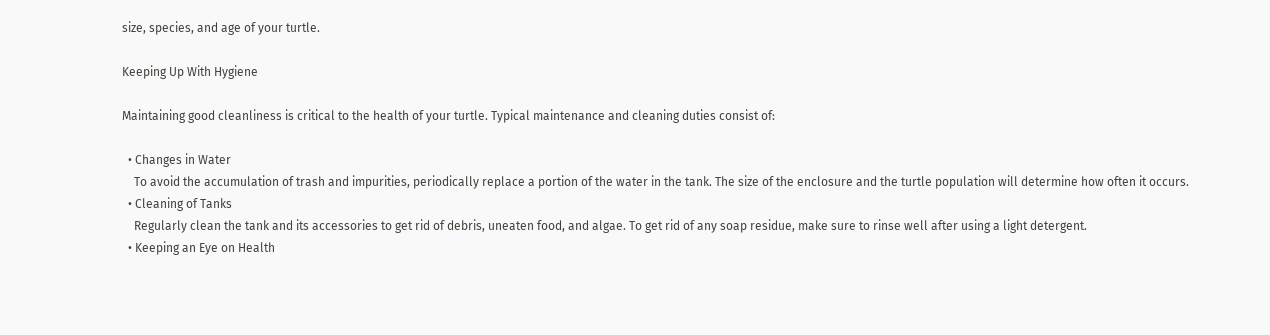size, species, and age of your turtle.

Keeping Up With Hygiene

Maintaining good cleanliness is critical to the health of your turtle. Typical maintenance and cleaning duties consist of:

  • Changes in Water
    To avoid the accumulation of trash and impurities, periodically replace a portion of the water in the tank. The size of the enclosure and the turtle population will determine how often it occurs.
  • Cleaning of Tanks
    Regularly clean the tank and its accessories to get rid of debris, uneaten food, and algae. To get rid of any soap residue, make sure to rinse well after using a light detergent.
  • Keeping an Eye on Health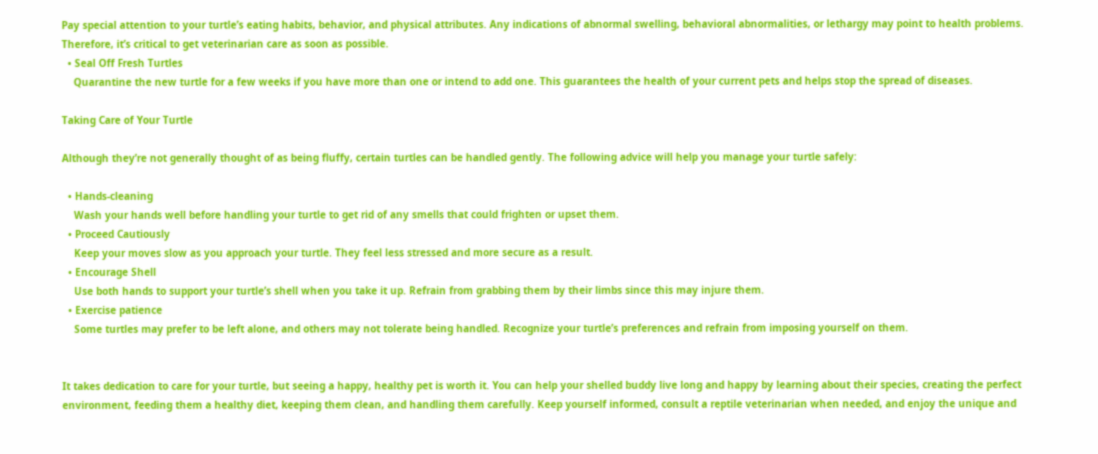Pay special attention to your turtle’s eating habits, behavior, and physical attributes. Any indications of abnormal swelling, behavioral abnormalities, or lethargy may point to health problems. Therefore, it’s critical to get veterinarian care as soon as possible.
  • Seal Off Fresh Turtles
    Quarantine the new turtle for a few weeks if you have more than one or intend to add one. This guarantees the health of your current pets and helps stop the spread of diseases.

Taking Care of Your Turtle

Although they’re not generally thought of as being fluffy, certain turtles can be handled gently. The following advice will help you manage your turtle safely:

  • Hands-cleaning
    Wash your hands well before handling your turtle to get rid of any smells that could frighten or upset them.
  • Proceed Cautiously
    Keep your moves slow as you approach your turtle. They feel less stressed and more secure as a result.
  • Encourage Shell
    Use both hands to support your turtle’s shell when you take it up. Refrain from grabbing them by their limbs since this may injure them.
  • Exercise patience
    Some turtles may prefer to be left alone, and others may not tolerate being handled. Recognize your turtle’s preferences and refrain from imposing yourself on them.


It takes dedication to care for your turtle, but seeing a happy, healthy pet is worth it. You can help your shelled buddy live long and happy by learning about their species, creating the perfect environment, feeding them a healthy diet, keeping them clean, and handling them carefully. Keep yourself informed, consult a reptile veterinarian when needed, and enjoy the unique and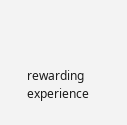rewarding experience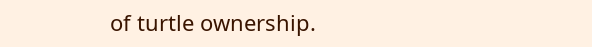of turtle ownership.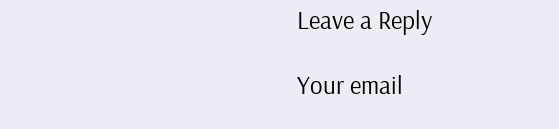Leave a Reply

Your email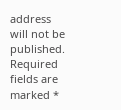address will not be published. Required fields are marked *